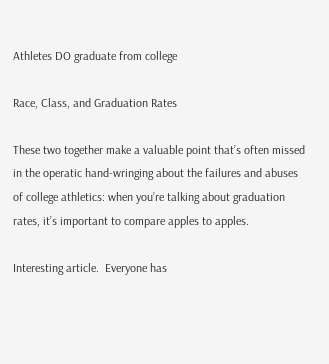Athletes DO graduate from college

Race, Class, and Graduation Rates

These two together make a valuable point that’s often missed in the operatic hand-wringing about the failures and abuses of college athletics: when you’re talking about graduation rates, it’s important to compare apples to apples.

Interesting article.  Everyone has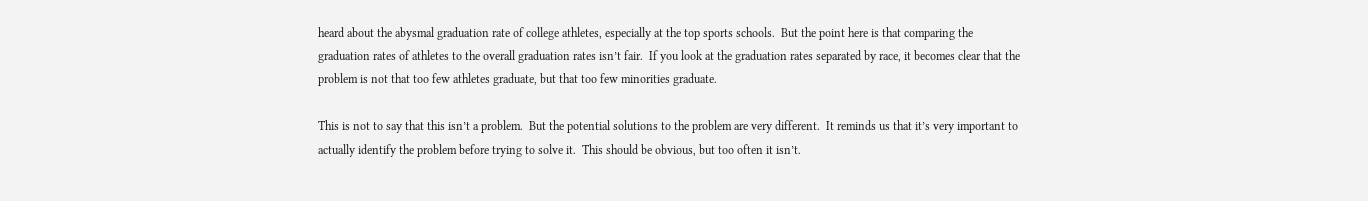heard about the abysmal graduation rate of college athletes, especially at the top sports schools.  But the point here is that comparing the graduation rates of athletes to the overall graduation rates isn’t fair.  If you look at the graduation rates separated by race, it becomes clear that the problem is not that too few athletes graduate, but that too few minorities graduate.

This is not to say that this isn’t a problem.  But the potential solutions to the problem are very different.  It reminds us that it’s very important to actually identify the problem before trying to solve it.  This should be obvious, but too often it isn’t.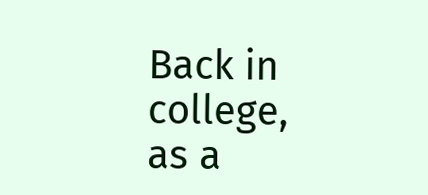Back in college, as a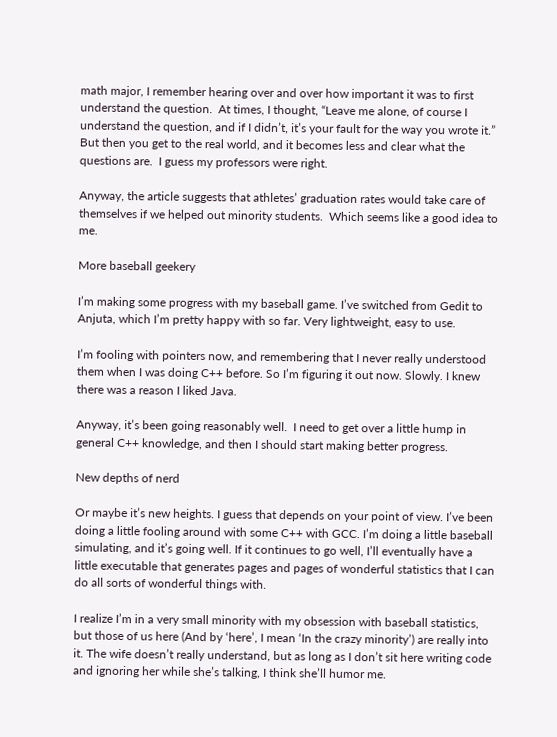math major, I remember hearing over and over how important it was to first understand the question.  At times, I thought, “Leave me alone, of course I understand the question, and if I didn’t, it’s your fault for the way you wrote it.”  But then you get to the real world, and it becomes less and clear what the questions are.  I guess my professors were right.

Anyway, the article suggests that athletes’ graduation rates would take care of themselves if we helped out minority students.  Which seems like a good idea to me.

More baseball geekery

I’m making some progress with my baseball game. I’ve switched from Gedit to Anjuta, which I’m pretty happy with so far. Very lightweight, easy to use.

I’m fooling with pointers now, and remembering that I never really understood them when I was doing C++ before. So I’m figuring it out now. Slowly. I knew there was a reason I liked Java.

Anyway, it’s been going reasonably well.  I need to get over a little hump in general C++ knowledge, and then I should start making better progress.

New depths of nerd

Or maybe it’s new heights. I guess that depends on your point of view. I’ve been doing a little fooling around with some C++ with GCC. I’m doing a little baseball simulating, and it’s going well. If it continues to go well, I’ll eventually have a little executable that generates pages and pages of wonderful statistics that I can do all sorts of wonderful things with.

I realize I’m in a very small minority with my obsession with baseball statistics, but those of us here (And by ‘here’, I mean ‘In the crazy minority’) are really into it. The wife doesn’t really understand, but as long as I don’t sit here writing code and ignoring her while she’s talking, I think she’ll humor me.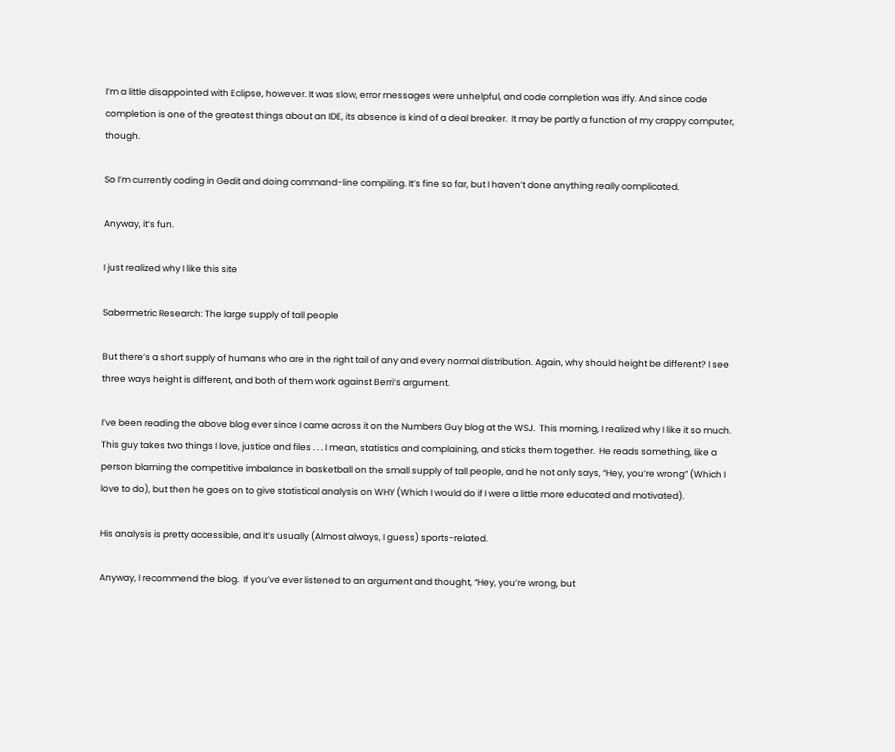I’m a little disappointed with Eclipse, however. It was slow, error messages were unhelpful, and code completion was iffy. And since code completion is one of the greatest things about an IDE, its absence is kind of a deal breaker.  It may be partly a function of my crappy computer, though.

So I’m currently coding in Gedit and doing command-line compiling. It’s fine so far, but I haven’t done anything really complicated.

Anyway, it’s fun.

I just realized why I like this site

Sabermetric Research: The large supply of tall people

But there’s a short supply of humans who are in the right tail of any and every normal distribution. Again, why should height be different? I see three ways height is different, and both of them work against Berri’s argument.

I’ve been reading the above blog ever since I came across it on the Numbers Guy blog at the WSJ.  This morning, I realized why I like it so much.  This guy takes two things I love, justice and files . . . I mean, statistics and complaining, and sticks them together.  He reads something, like a person blaming the competitive imbalance in basketball on the small supply of tall people, and he not only says, “Hey, you’re wrong” (Which I love to do), but then he goes on to give statistical analysis on WHY (Which I would do if I were a little more educated and motivated).

His analysis is pretty accessible, and it’s usually (Almost always, I guess) sports-related.

Anyway, I recommend the blog.  If you’ve ever listened to an argument and thought, “Hey, you’re wrong, but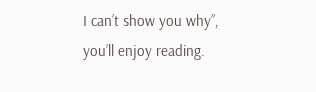I can’t show you why”, you’ll enjoy reading.